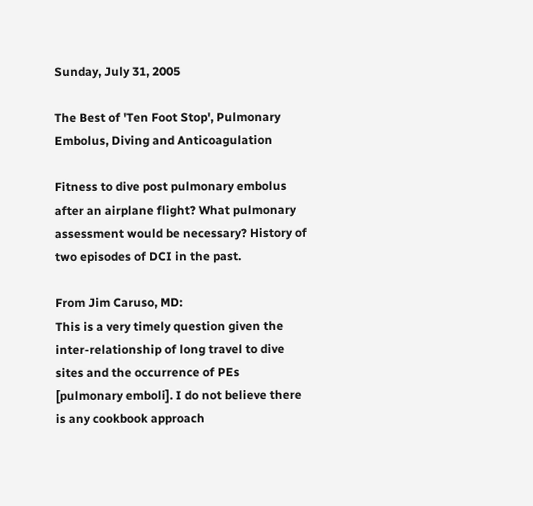Sunday, July 31, 2005

The Best of 'Ten Foot Stop', Pulmonary Embolus, Diving and Anticoagulation

Fitness to dive post pulmonary embolus after an airplane flight? What pulmonary assessment would be necessary? History of two episodes of DCI in the past.

From Jim Caruso, MD:
This is a very timely question given the inter-relationship of long travel to dive sites and the occurrence of PEs [pulmonary emboli]. I do not believe there is any cookbook approach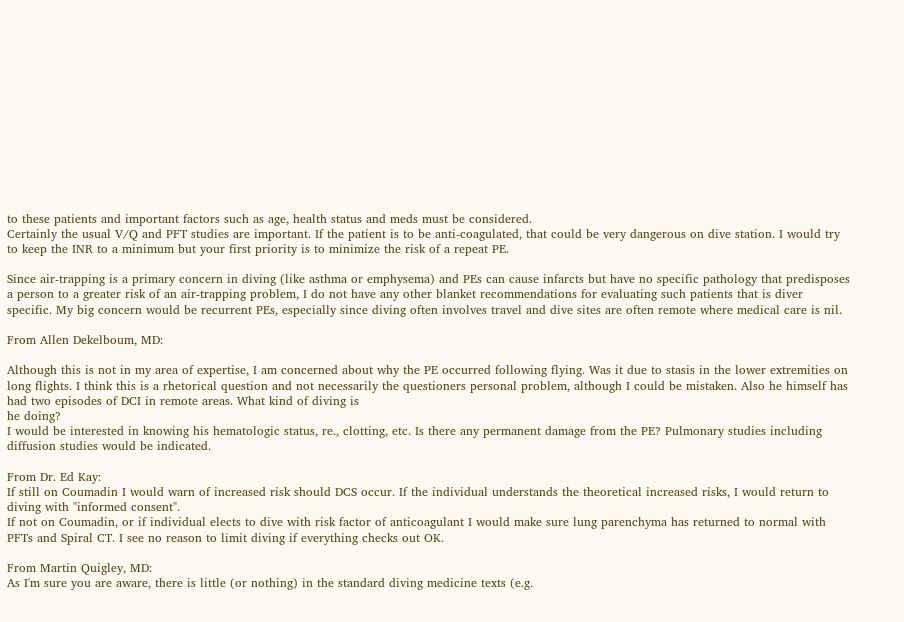to these patients and important factors such as age, health status and meds must be considered.
Certainly the usual V/Q and PFT studies are important. If the patient is to be anti-coagulated, that could be very dangerous on dive station. I would try to keep the INR to a minimum but your first priority is to minimize the risk of a repeat PE.

Since air-trapping is a primary concern in diving (like asthma or emphysema) and PEs can cause infarcts but have no specific pathology that predisposes a person to a greater risk of an air-trapping problem, I do not have any other blanket recommendations for evaluating such patients that is diver specific. My big concern would be recurrent PEs, especially since diving often involves travel and dive sites are often remote where medical care is nil.

From Allen Dekelboum, MD:

Although this is not in my area of expertise, I am concerned about why the PE occurred following flying. Was it due to stasis in the lower extremities on long flights. I think this is a rhetorical question and not necessarily the questioners personal problem, although I could be mistaken. Also he himself has had two episodes of DCI in remote areas. What kind of diving is
he doing?
I would be interested in knowing his hematologic status, re., clotting, etc. Is there any permanent damage from the PE? Pulmonary studies including diffusion studies would be indicated.

From Dr. Ed Kay:
If still on Coumadin I would warn of increased risk should DCS occur. If the individual understands the theoretical increased risks, I would return to diving with "informed consent".
If not on Coumadin, or if individual elects to dive with risk factor of anticoagulant I would make sure lung parenchyma has returned to normal with PFTs and Spiral CT. I see no reason to limit diving if everything checks out OK.

From Martin Quigley, MD:
As I'm sure you are aware, there is little (or nothing) in the standard diving medicine texts (e.g.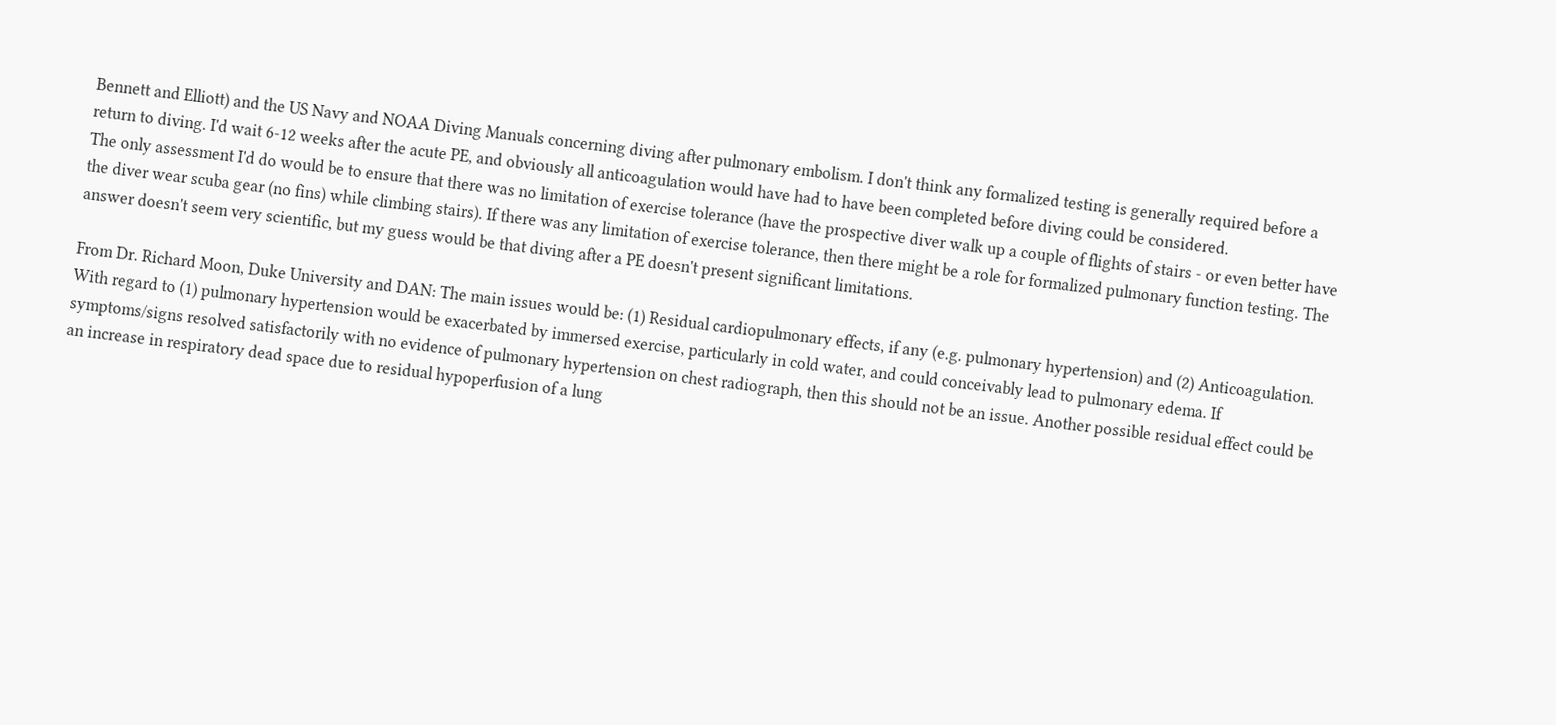Bennett and Elliott) and the US Navy and NOAA Diving Manuals concerning diving after pulmonary embolism. I don't think any formalized testing is generally required before a return to diving. I'd wait 6-12 weeks after the acute PE, and obviously all anticoagulation would have had to have been completed before diving could be considered.
The only assessment I'd do would be to ensure that there was no limitation of exercise tolerance (have the prospective diver walk up a couple of flights of stairs - or even better have the diver wear scuba gear (no fins) while climbing stairs). If there was any limitation of exercise tolerance, then there might be a role for formalized pulmonary function testing. The answer doesn't seem very scientific, but my guess would be that diving after a PE doesn't present significant limitations.

From Dr. Richard Moon, Duke University and DAN: The main issues would be: (1) Residual cardiopulmonary effects, if any (e.g. pulmonary hypertension) and (2) Anticoagulation.
With regard to (1) pulmonary hypertension would be exacerbated by immersed exercise, particularly in cold water, and could conceivably lead to pulmonary edema. If symptoms/signs resolved satisfactorily with no evidence of pulmonary hypertension on chest radiograph, then this should not be an issue. Another possible residual effect could be an increase in respiratory dead space due to residual hypoperfusion of a lung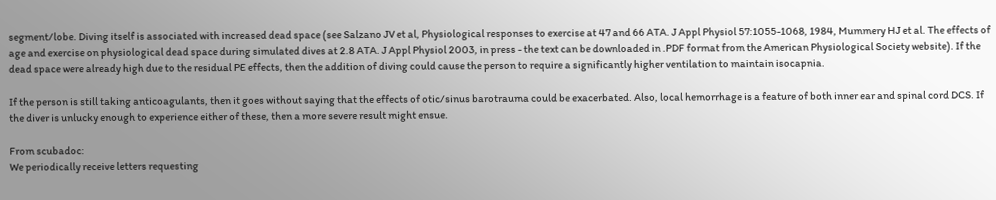segment/lobe. Diving itself is associated with increased dead space (see Salzano JV et al, Physiological responses to exercise at 47 and 66 ATA. J Appl Physiol 57:1055-1068, 1984, Mummery HJ et al. The effects of age and exercise on physiological dead space during simulated dives at 2.8 ATA. J Appl Physiol 2003, in press - the text can be downloaded in .PDF format from the American Physiological Society website). If the dead space were already high due to the residual PE effects, then the addition of diving could cause the person to require a significantly higher ventilation to maintain isocapnia.

If the person is still taking anticoagulants, then it goes without saying that the effects of otic/sinus barotrauma could be exacerbated. Also, local hemorrhage is a feature of both inner ear and spinal cord DCS. If the diver is unlucky enough to experience either of these, then a more severe result might ensue.

From scubadoc:
We periodically receive letters requesting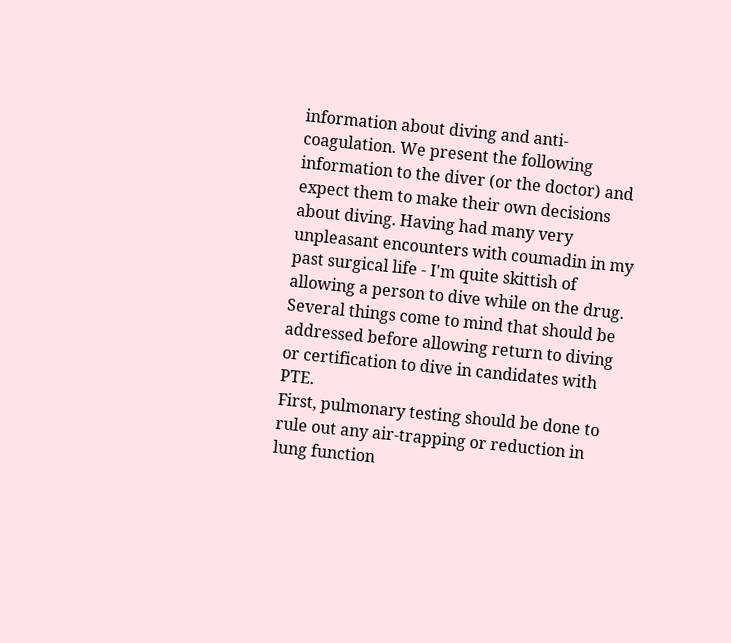information about diving and anti-coagulation. We present the following information to the diver (or the doctor) and expect them to make their own decisions about diving. Having had many very unpleasant encounters with coumadin in my past surgical life - I'm quite skittish of allowing a person to dive while on the drug.
Several things come to mind that should be addressed before allowing return to diving or certification to dive in candidates with PTE.
First, pulmonary testing should be done to rule out any air-trapping or reduction in lung function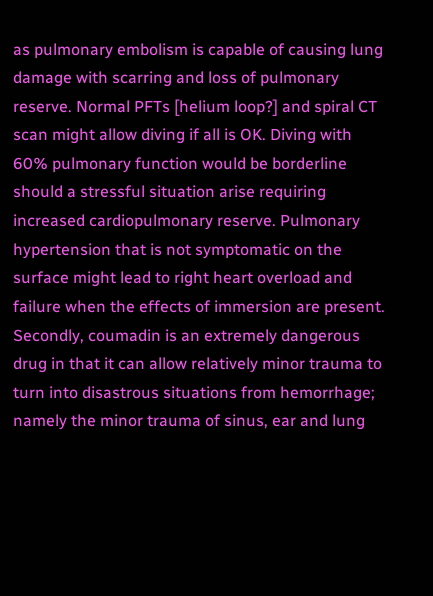as pulmonary embolism is capable of causing lung damage with scarring and loss of pulmonary reserve. Normal PFTs [helium loop?] and spiral CT scan might allow diving if all is OK. Diving with 60% pulmonary function would be borderline should a stressful situation arise requiring increased cardiopulmonary reserve. Pulmonary hypertension that is not symptomatic on the surface might lead to right heart overload and failure when the effects of immersion are present.
Secondly, coumadin is an extremely dangerous drug in that it can allow relatively minor trauma to turn into disastrous situations from hemorrhage; namely the minor trauma of sinus, ear and lung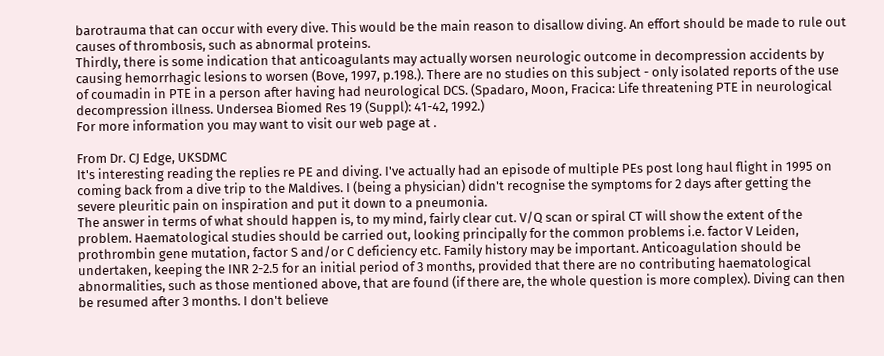barotrauma that can occur with every dive. This would be the main reason to disallow diving. An effort should be made to rule out causes of thrombosis, such as abnormal proteins.
Thirdly, there is some indication that anticoagulants may actually worsen neurologic outcome in decompression accidents by causing hemorrhagic lesions to worsen (Bove, 1997, p.198.). There are no studies on this subject - only isolated reports of the use of coumadin in PTE in a person after having had neurological DCS. (Spadaro, Moon, Fracica: Life threatening PTE in neurological decompression illness. Undersea Biomed Res 19 (Suppl): 41-42, 1992.)
For more information you may want to visit our web page at .

From Dr. CJ Edge, UKSDMC
It's interesting reading the replies re PE and diving. I've actually had an episode of multiple PEs post long haul flight in 1995 on coming back from a dive trip to the Maldives. I (being a physician) didn't recognise the symptoms for 2 days after getting the severe pleuritic pain on inspiration and put it down to a pneumonia.
The answer in terms of what should happen is, to my mind, fairly clear cut. V/Q scan or spiral CT will show the extent of the problem. Haematological studies should be carried out, looking principally for the common problems i.e. factor V Leiden, prothrombin gene mutation, factor S and/or C deficiency etc. Family history may be important. Anticoagulation should be undertaken, keeping the INR 2-2.5 for an initial period of 3 months, provided that there are no contributing haematological abnormalities, such as those mentioned above, that are found (if there are, the whole question is more complex). Diving can then be resumed after 3 months. I don't believe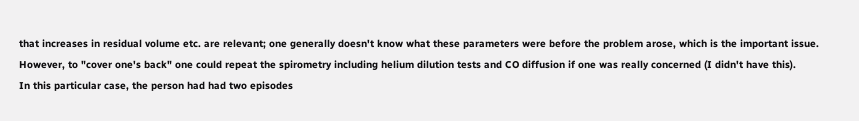that increases in residual volume etc. are relevant; one generally doesn't know what these parameters were before the problem arose, which is the important issue. However, to "cover one's back" one could repeat the spirometry including helium dilution tests and CO diffusion if one was really concerned (I didn't have this).
In this particular case, the person had had two episodes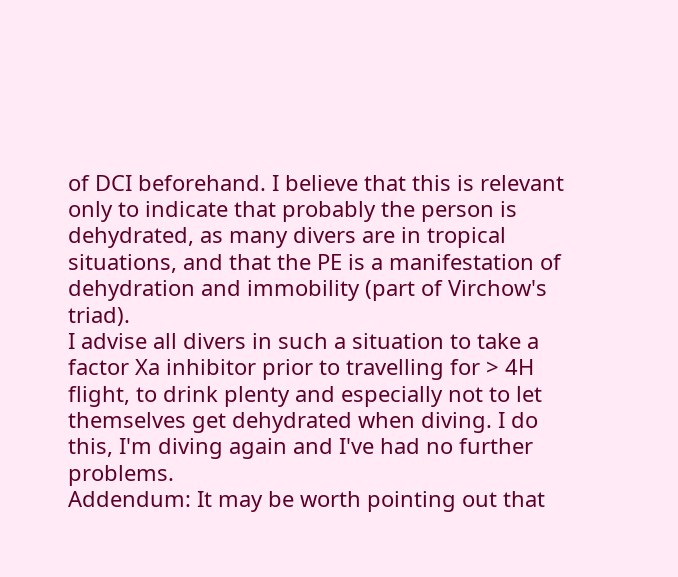of DCI beforehand. I believe that this is relevant only to indicate that probably the person is dehydrated, as many divers are in tropical situations, and that the PE is a manifestation of dehydration and immobility (part of Virchow's triad).
I advise all divers in such a situation to take a factor Xa inhibitor prior to travelling for > 4H flight, to drink plenty and especially not to let themselves get dehydrated when diving. I do this, I'm diving again and I've had no further problems.
Addendum: It may be worth pointing out that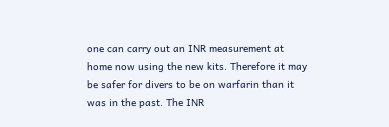one can carry out an INR measurement at home now using the new kits. Therefore it may be safer for divers to be on warfarin than it was in the past. The INR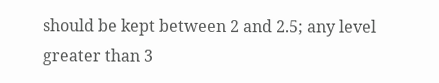should be kept between 2 and 2.5; any level greater than 3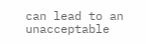can lead to an unacceptable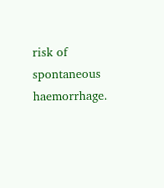risk of spontaneous haemorrhage.